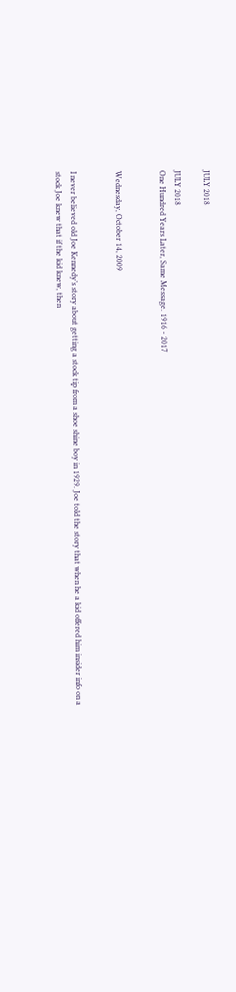JULY 2018

JULY 2018
One Hundred Years Later, Same Message. 1916 - 2017


Wednesday, October 14, 2009


I never believed old Joe Kennedy’s story about getting a stock tip from a shoe shine boy in 1929. Joe told the story that when he a kid offered him insider info on a stock Joe knew that if the kid knew, then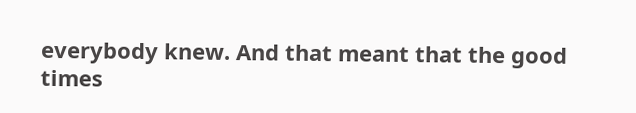everybody knew. And that meant that the good times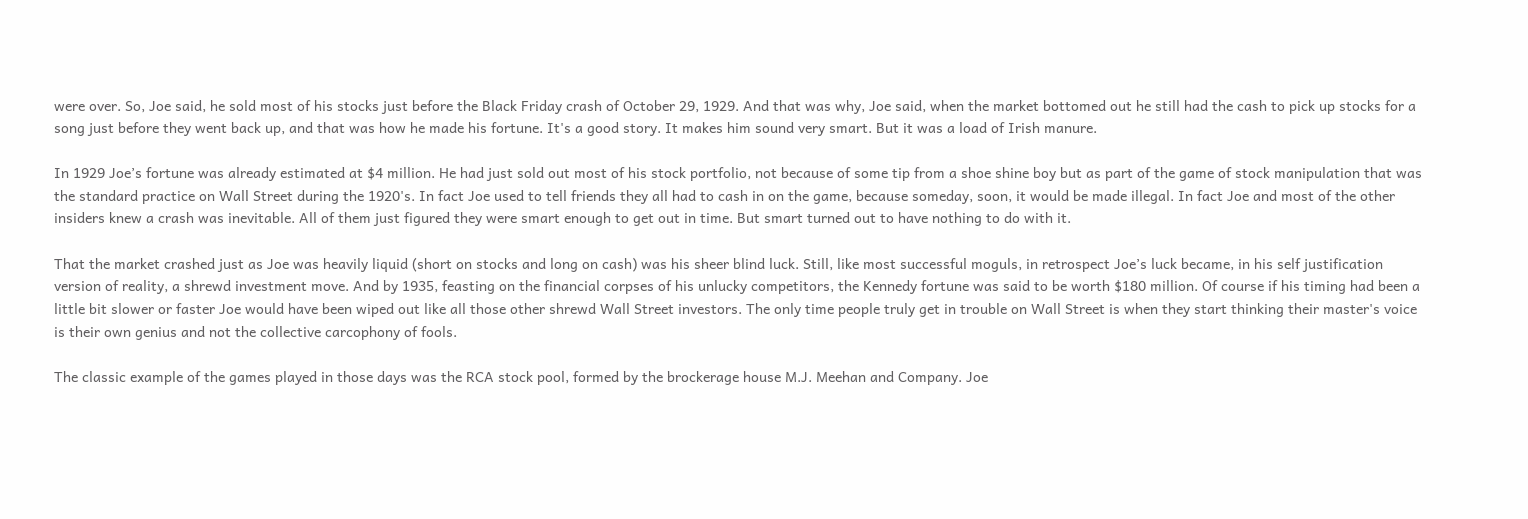were over. So, Joe said, he sold most of his stocks just before the Black Friday crash of October 29, 1929. And that was why, Joe said, when the market bottomed out he still had the cash to pick up stocks for a song just before they went back up, and that was how he made his fortune. It's a good story. It makes him sound very smart. But it was a load of Irish manure.

In 1929 Joe’s fortune was already estimated at $4 million. He had just sold out most of his stock portfolio, not because of some tip from a shoe shine boy but as part of the game of stock manipulation that was the standard practice on Wall Street during the 1920's. In fact Joe used to tell friends they all had to cash in on the game, because someday, soon, it would be made illegal. In fact Joe and most of the other insiders knew a crash was inevitable. All of them just figured they were smart enough to get out in time. But smart turned out to have nothing to do with it.

That the market crashed just as Joe was heavily liquid (short on stocks and long on cash) was his sheer blind luck. Still, like most successful moguls, in retrospect Joe’s luck became, in his self justification version of reality, a shrewd investment move. And by 1935, feasting on the financial corpses of his unlucky competitors, the Kennedy fortune was said to be worth $180 million. Of course if his timing had been a little bit slower or faster Joe would have been wiped out like all those other shrewd Wall Street investors. The only time people truly get in trouble on Wall Street is when they start thinking their master's voice is their own genius and not the collective carcophony of fools.

The classic example of the games played in those days was the RCA stock pool, formed by the brockerage house M.J. Meehan and Company. Joe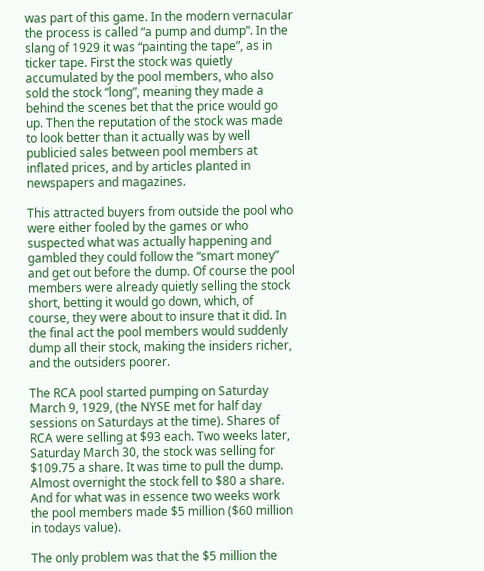was part of this game. In the modern vernacular the process is called “a pump and dump”. In the slang of 1929 it was “painting the tape”, as in ticker tape. First the stock was quietly accumulated by the pool members, who also sold the stock “long”, meaning they made a behind the scenes bet that the price would go up. Then the reputation of the stock was made to look better than it actually was by well publicied sales between pool members at inflated prices, and by articles planted in newspapers and magazines.

This attracted buyers from outside the pool who were either fooled by the games or who suspected what was actually happening and gambled they could follow the “smart money” and get out before the dump. Of course the pool members were already quietly selling the stock short, betting it would go down, which, of course, they were about to insure that it did. In the final act the pool members would suddenly dump all their stock, making the insiders richer, and the outsiders poorer.

The RCA pool started pumping on Saturday March 9, 1929, (the NYSE met for half day sessions on Saturdays at the time). Shares of RCA were selling at $93 each. Two weeks later, Saturday March 30, the stock was selling for $109.75 a share. It was time to pull the dump. Almost overnight the stock fell to $80 a share. And for what was in essence two weeks work the pool members made $5 million ($60 million in todays value).

The only problem was that the $5 million the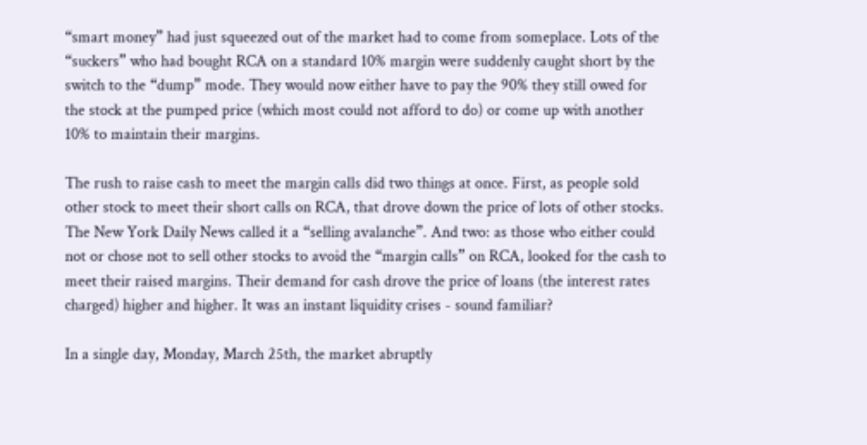“smart money” had just squeezed out of the market had to come from someplace. Lots of the “suckers” who had bought RCA on a standard 10% margin were suddenly caught short by the switch to the “dump” mode. They would now either have to pay the 90% they still owed for the stock at the pumped price (which most could not afford to do) or come up with another 10% to maintain their margins.

The rush to raise cash to meet the margin calls did two things at once. First, as people sold other stock to meet their short calls on RCA, that drove down the price of lots of other stocks. The New York Daily News called it a “selling avalanche”. And two: as those who either could not or chose not to sell other stocks to avoid the “margin calls” on RCA, looked for the cash to meet their raised margins. Their demand for cash drove the price of loans (the interest rates charged) higher and higher. It was an instant liquidity crises - sound familiar?

In a single day, Monday, March 25th, the market abruptly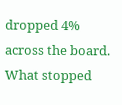dropped 4% across the board. What stopped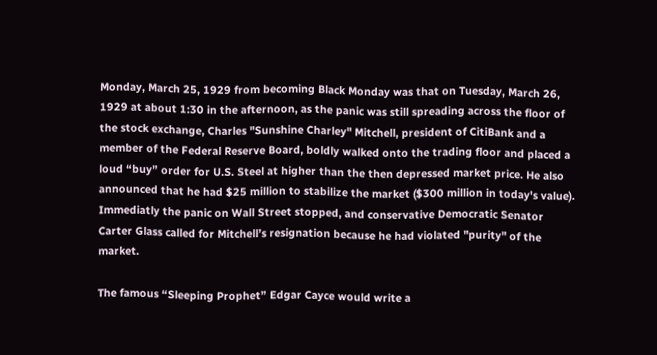Monday, March 25, 1929 from becoming Black Monday was that on Tuesday, March 26, 1929 at about 1:30 in the afternoon, as the panic was still spreading across the floor of the stock exchange, Charles "Sunshine Charley" Mitchell, president of CitiBank and a member of the Federal Reserve Board, boldly walked onto the trading floor and placed a loud “buy” order for U.S. Steel at higher than the then depressed market price. He also announced that he had $25 million to stabilize the market ($300 million in today's value). Immediatly the panic on Wall Street stopped, and conservative Democratic Senator Carter Glass called for Mitchell’s resignation because he had violated "purity" of the market.

The famous “Sleeping Prophet” Edgar Cayce would write a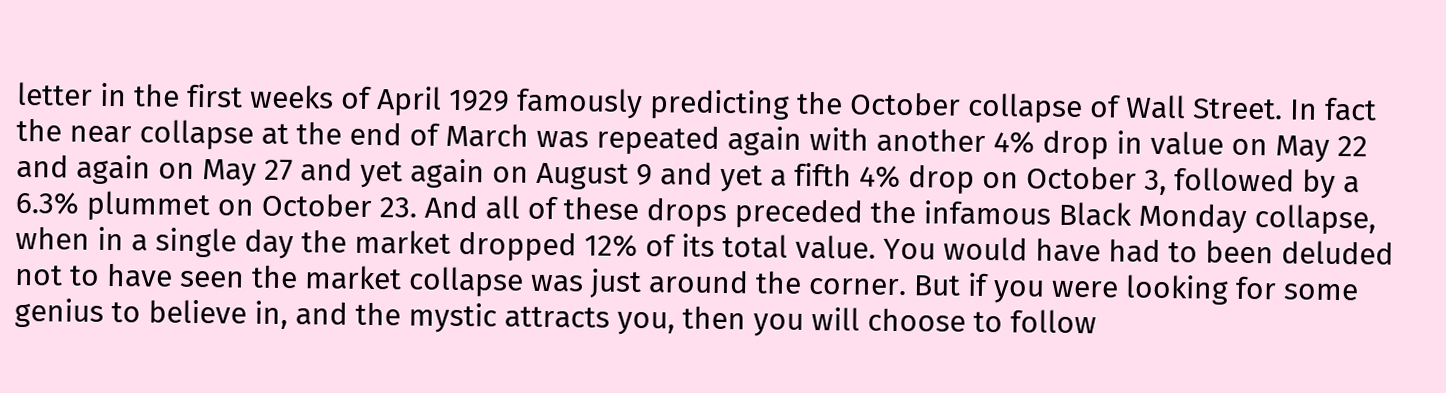letter in the first weeks of April 1929 famously predicting the October collapse of Wall Street. In fact the near collapse at the end of March was repeated again with another 4% drop in value on May 22 and again on May 27 and yet again on August 9 and yet a fifth 4% drop on October 3, followed by a 6.3% plummet on October 23. And all of these drops preceded the infamous Black Monday collapse, when in a single day the market dropped 12% of its total value. You would have had to been deluded not to have seen the market collapse was just around the corner. But if you were looking for some genius to believe in, and the mystic attracts you, then you will choose to follow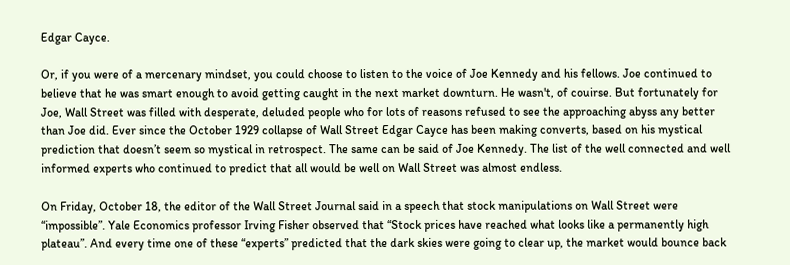Edgar Cayce.

Or, if you were of a mercenary mindset, you could choose to listen to the voice of Joe Kennedy and his fellows. Joe continued to believe that he was smart enough to avoid getting caught in the next market downturn. He wasn't, of couirse. But fortunately for Joe, Wall Street was filled with desperate, deluded people who for lots of reasons refused to see the approaching abyss any better than Joe did. Ever since the October 1929 collapse of Wall Street Edgar Cayce has been making converts, based on his mystical prediction that doesn’t seem so mystical in retrospect. The same can be said of Joe Kennedy. The list of the well connected and well informed experts who continued to predict that all would be well on Wall Street was almost endless.

On Friday, October 18, the editor of the Wall Street Journal said in a speech that stock manipulations on Wall Street were “impossible”. Yale Economics professor Irving Fisher observed that “Stock prices have reached what looks like a permanently high plateau”. And every time one of these “experts” predicted that the dark skies were going to clear up, the market would bounce back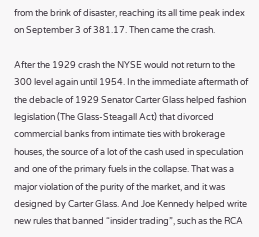from the brink of disaster, reaching its all time peak index on September 3 of 381.17. Then came the crash.

After the 1929 crash the NYSE would not return to the 300 level again until 1954. In the immediate aftermath of the debacle of 1929 Senator Carter Glass helped fashion legislation (The Glass-Steagall Act) that divorced commercial banks from intimate ties with brokerage houses, the source of a lot of the cash used in speculation and one of the primary fuels in the collapse. That was a major violation of the purity of the market, and it was designed by Carter Glass. And Joe Kennedy helped write new rules that banned “insider trading”, such as the RCA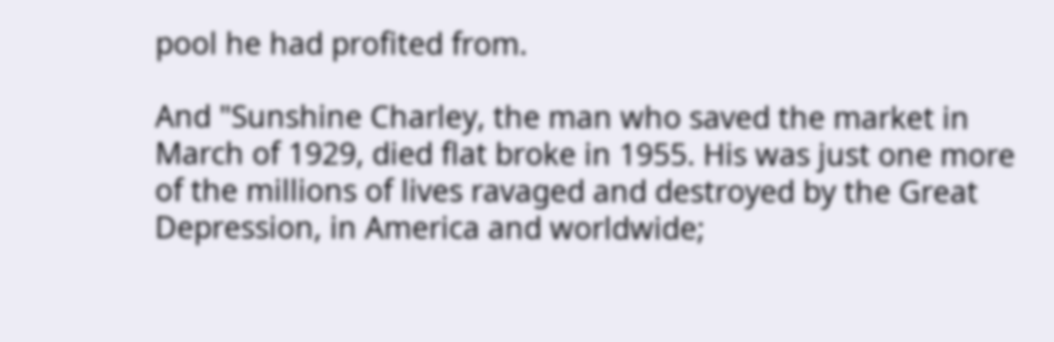pool he had profited from.

And "Sunshine Charley, the man who saved the market in March of 1929, died flat broke in 1955. His was just one more of the millions of lives ravaged and destroyed by the Great Depression, in America and worldwide;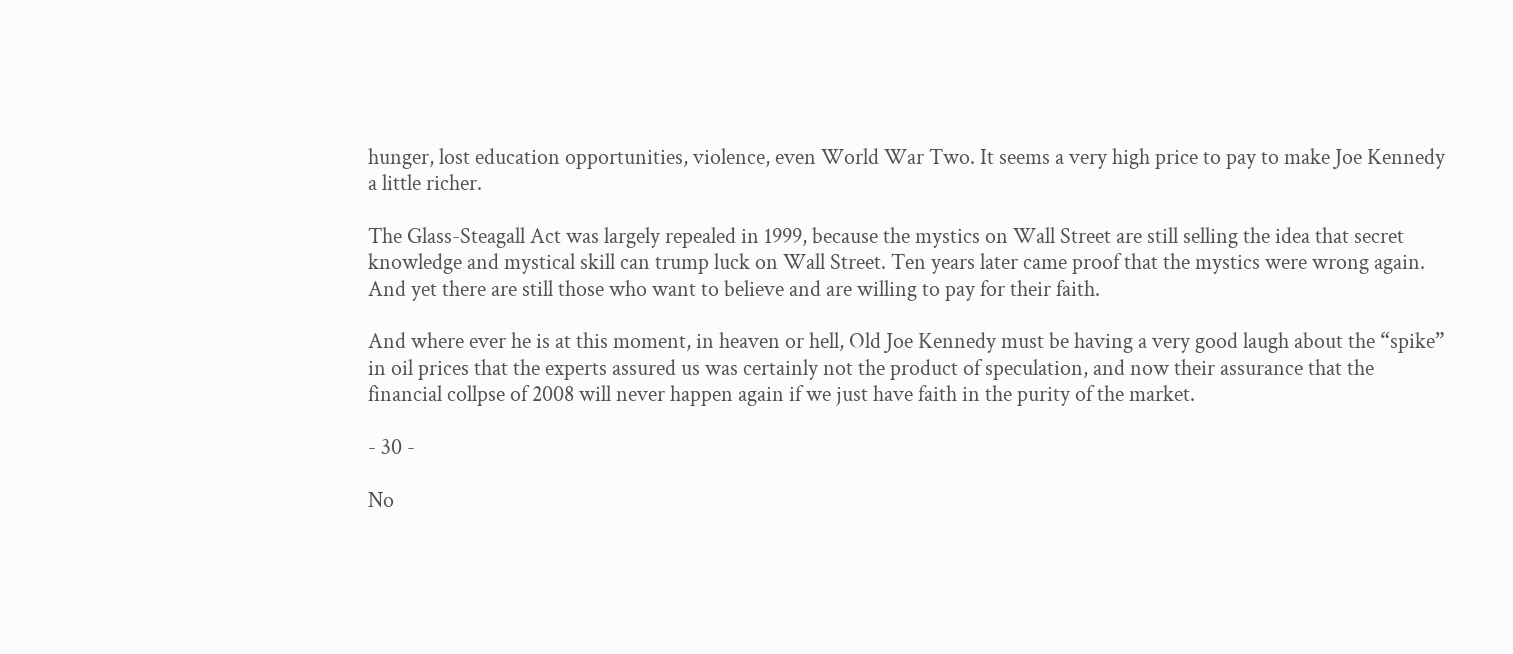hunger, lost education opportunities, violence, even World War Two. It seems a very high price to pay to make Joe Kennedy a little richer.

The Glass-Steagall Act was largely repealed in 1999, because the mystics on Wall Street are still selling the idea that secret knowledge and mystical skill can trump luck on Wall Street. Ten years later came proof that the mystics were wrong again. And yet there are still those who want to believe and are willing to pay for their faith.

And where ever he is at this moment, in heaven or hell, Old Joe Kennedy must be having a very good laugh about the “spike” in oil prices that the experts assured us was certainly not the product of speculation, and now their assurance that the financial collpse of 2008 will never happen again if we just have faith in the purity of the market.

- 30 -

No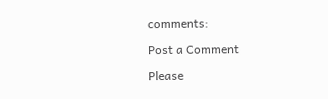comments:

Post a Comment

Please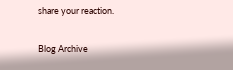share your reaction.

Blog Archive